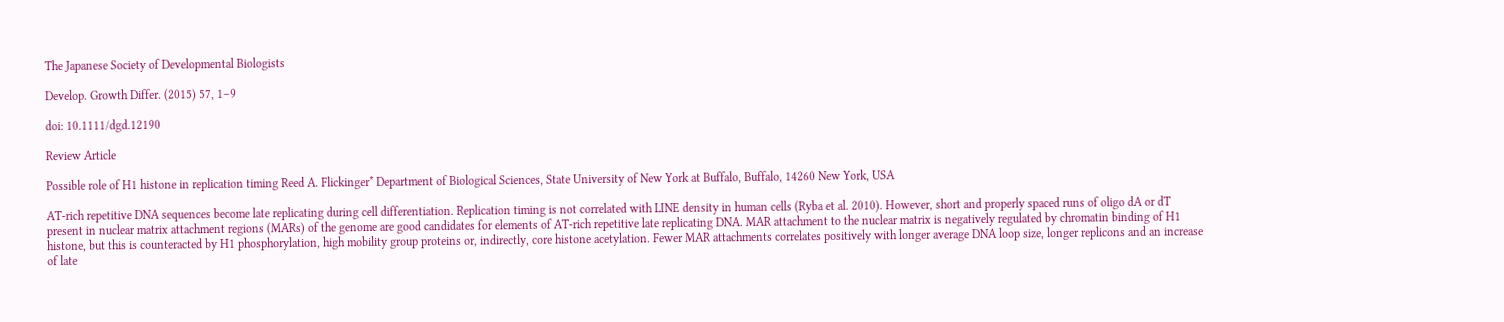The Japanese Society of Developmental Biologists

Develop. Growth Differ. (2015) 57, 1–9

doi: 10.1111/dgd.12190

Review Article

Possible role of H1 histone in replication timing Reed A. Flickinger* Department of Biological Sciences, State University of New York at Buffalo, Buffalo, 14260 New York, USA

AT-rich repetitive DNA sequences become late replicating during cell differentiation. Replication timing is not correlated with LINE density in human cells (Ryba et al. 2010). However, short and properly spaced runs of oligo dA or dT present in nuclear matrix attachment regions (MARs) of the genome are good candidates for elements of AT-rich repetitive late replicating DNA. MAR attachment to the nuclear matrix is negatively regulated by chromatin binding of H1 histone, but this is counteracted by H1 phosphorylation, high mobility group proteins or, indirectly, core histone acetylation. Fewer MAR attachments correlates positively with longer average DNA loop size, longer replicons and an increase of late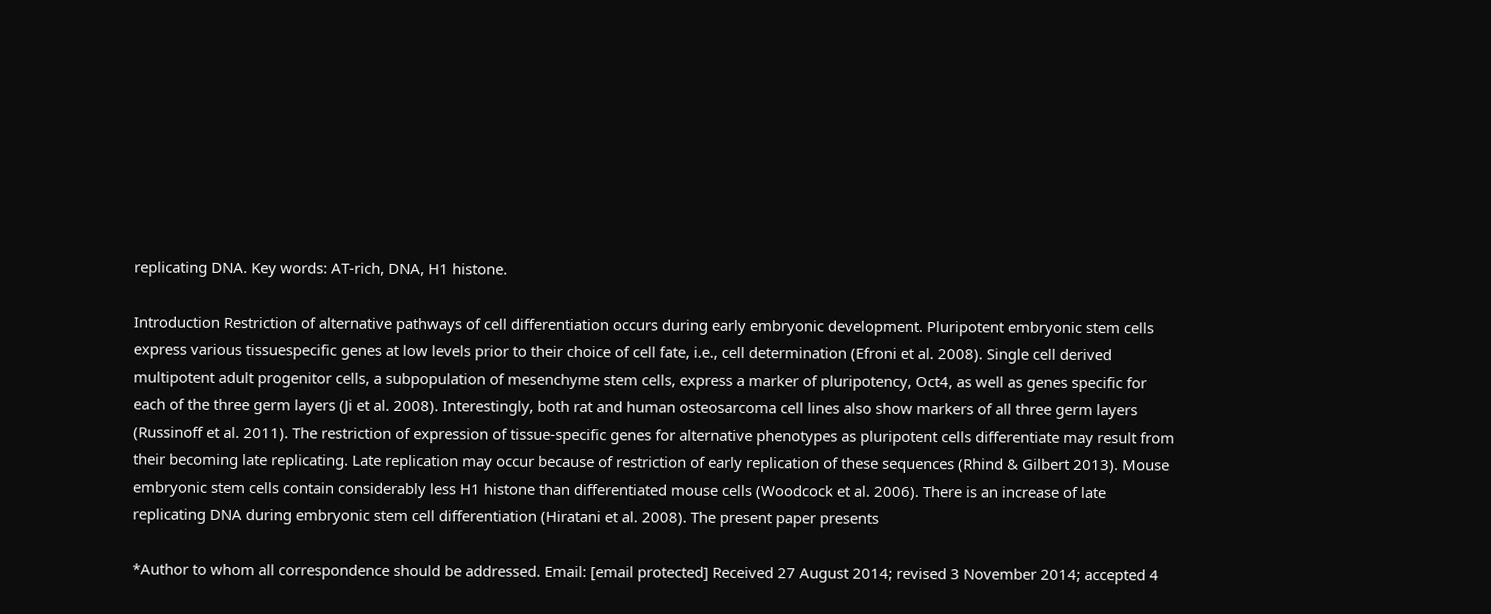replicating DNA. Key words: AT-rich, DNA, H1 histone.

Introduction Restriction of alternative pathways of cell differentiation occurs during early embryonic development. Pluripotent embryonic stem cells express various tissuespecific genes at low levels prior to their choice of cell fate, i.e., cell determination (Efroni et al. 2008). Single cell derived multipotent adult progenitor cells, a subpopulation of mesenchyme stem cells, express a marker of pluripotency, Oct4, as well as genes specific for each of the three germ layers (Ji et al. 2008). Interestingly, both rat and human osteosarcoma cell lines also show markers of all three germ layers (Russinoff et al. 2011). The restriction of expression of tissue-specific genes for alternative phenotypes as pluripotent cells differentiate may result from their becoming late replicating. Late replication may occur because of restriction of early replication of these sequences (Rhind & Gilbert 2013). Mouse embryonic stem cells contain considerably less H1 histone than differentiated mouse cells (Woodcock et al. 2006). There is an increase of late replicating DNA during embryonic stem cell differentiation (Hiratani et al. 2008). The present paper presents

*Author to whom all correspondence should be addressed. Email: [email protected] Received 27 August 2014; revised 3 November 2014; accepted 4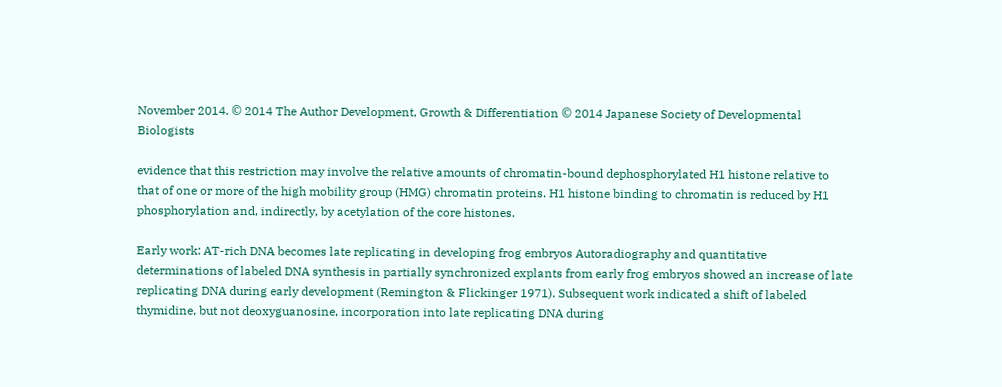November 2014. © 2014 The Author Development, Growth & Differentiation © 2014 Japanese Society of Developmental Biologists

evidence that this restriction may involve the relative amounts of chromatin-bound dephosphorylated H1 histone relative to that of one or more of the high mobility group (HMG) chromatin proteins. H1 histone binding to chromatin is reduced by H1 phosphorylation and, indirectly, by acetylation of the core histones.

Early work: AT-rich DNA becomes late replicating in developing frog embryos Autoradiography and quantitative determinations of labeled DNA synthesis in partially synchronized explants from early frog embryos showed an increase of late replicating DNA during early development (Remington & Flickinger 1971). Subsequent work indicated a shift of labeled thymidine, but not deoxyguanosine, incorporation into late replicating DNA during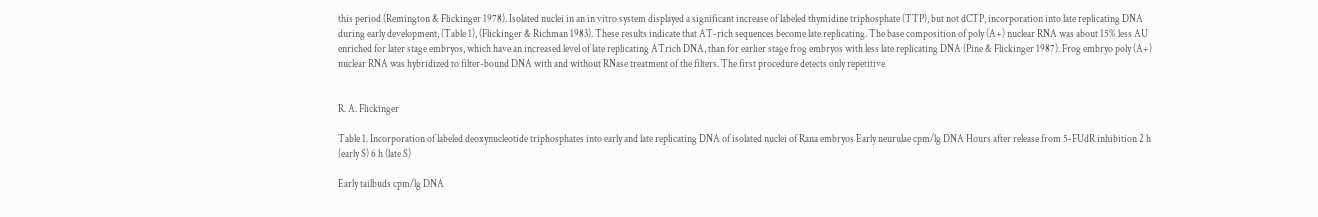this period (Remington & Flickinger 1978). Isolated nuclei in an in vitro system displayed a significant increase of labeled thymidine triphosphate (TTP), but not dCTP, incorporation into late replicating DNA during early development, (Table 1), (Flickinger & Richman 1983). These results indicate that AT-rich sequences become late replicating. The base composition of poly (A+) nuclear RNA was about 15% less AU enriched for later stage embryos, which have an increased level of late replicating ATrich DNA, than for earlier stage frog embryos with less late replicating DNA (Pine & Flickinger 1987). Frog embryo poly (A+) nuclear RNA was hybridized to filter-bound DNA with and without RNase treatment of the filters. The first procedure detects only repetitive


R. A. Flickinger

Table 1. Incorporation of labeled deoxynucleotide triphosphates into early and late replicating DNA of isolated nuclei of Rana embryos Early neurulae cpm/lg DNA Hours after release from 5-FUdR inhibition 2 h (early S) 6 h (late S)

Early tailbuds cpm/lg DNA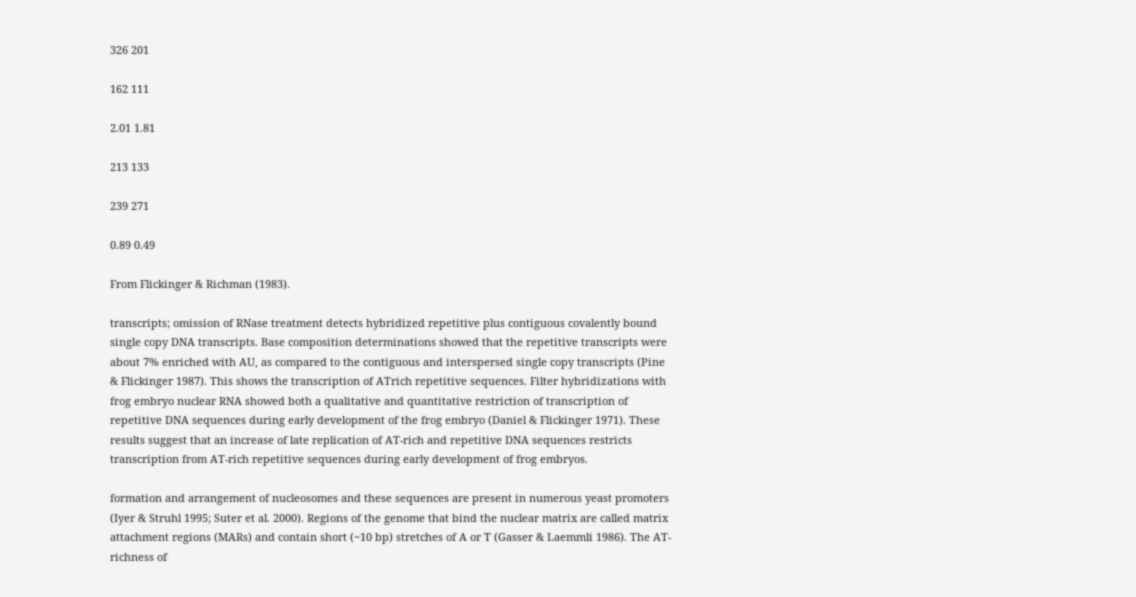326 201

162 111

2.01 1.81

213 133

239 271

0.89 0.49

From Flickinger & Richman (1983).

transcripts; omission of RNase treatment detects hybridized repetitive plus contiguous covalently bound single copy DNA transcripts. Base composition determinations showed that the repetitive transcripts were about 7% enriched with AU, as compared to the contiguous and interspersed single copy transcripts (Pine & Flickinger 1987). This shows the transcription of ATrich repetitive sequences. Filter hybridizations with frog embryo nuclear RNA showed both a qualitative and quantitative restriction of transcription of repetitive DNA sequences during early development of the frog embryo (Daniel & Flickinger 1971). These results suggest that an increase of late replication of AT-rich and repetitive DNA sequences restricts transcription from AT-rich repetitive sequences during early development of frog embryos.

formation and arrangement of nucleosomes and these sequences are present in numerous yeast promoters (Iyer & Struhl 1995; Suter et al. 2000). Regions of the genome that bind the nuclear matrix are called matrix attachment regions (MARs) and contain short (~10 bp) stretches of A or T (Gasser & Laemmli 1986). The AT-richness of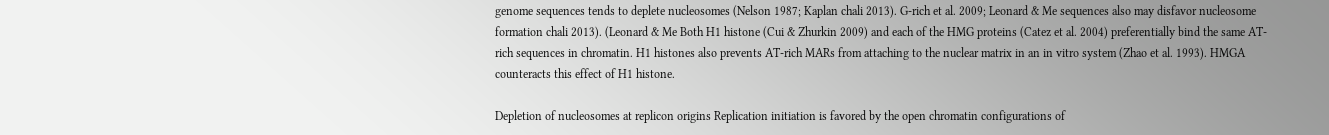genome sequences tends to deplete nucleosomes (Nelson 1987; Kaplan chali 2013). G-rich et al. 2009; Leonard & Me sequences also may disfavor nucleosome formation chali 2013). (Leonard & Me Both H1 histone (Cui & Zhurkin 2009) and each of the HMG proteins (Catez et al. 2004) preferentially bind the same AT-rich sequences in chromatin. H1 histones also prevents AT-rich MARs from attaching to the nuclear matrix in an in vitro system (Zhao et al. 1993). HMGA counteracts this effect of H1 histone.

Depletion of nucleosomes at replicon origins Replication initiation is favored by the open chromatin configurations of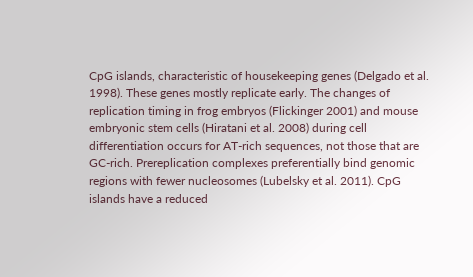CpG islands, characteristic of housekeeping genes (Delgado et al. 1998). These genes mostly replicate early. The changes of replication timing in frog embryos (Flickinger 2001) and mouse embryonic stem cells (Hiratani et al. 2008) during cell differentiation occurs for AT-rich sequences, not those that are GC-rich. Prereplication complexes preferentially bind genomic regions with fewer nucleosomes (Lubelsky et al. 2011). CpG islands have a reduced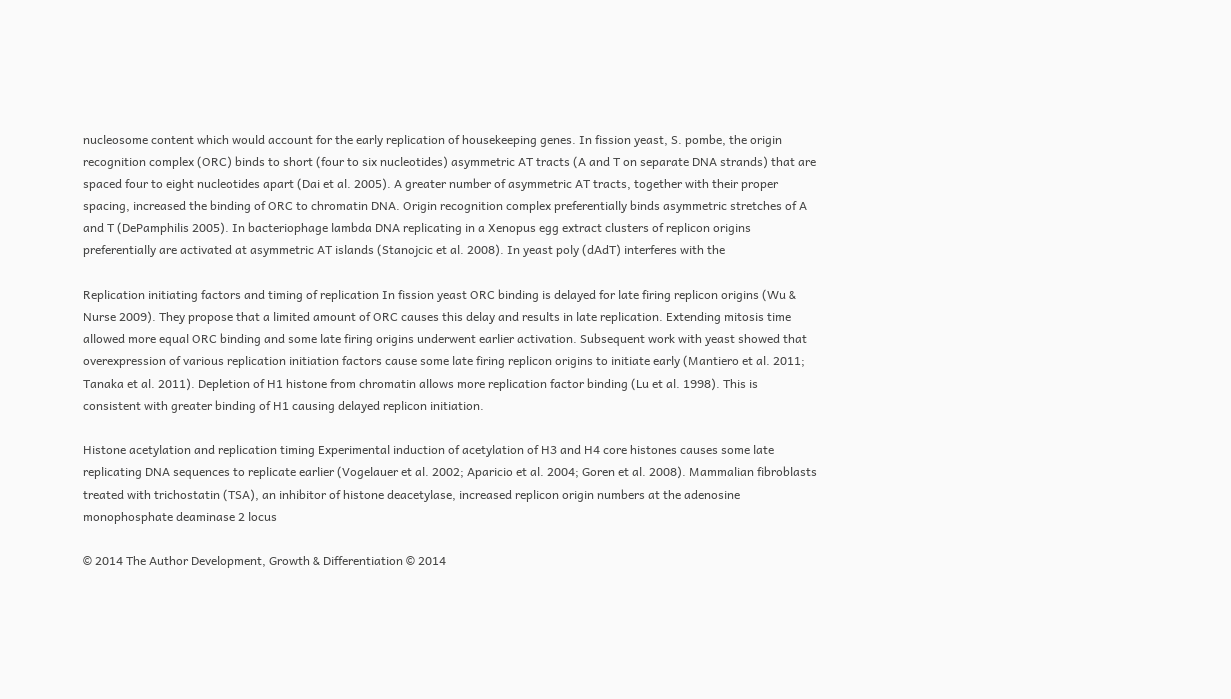nucleosome content which would account for the early replication of housekeeping genes. In fission yeast, S. pombe, the origin recognition complex (ORC) binds to short (four to six nucleotides) asymmetric AT tracts (A and T on separate DNA strands) that are spaced four to eight nucleotides apart (Dai et al. 2005). A greater number of asymmetric AT tracts, together with their proper spacing, increased the binding of ORC to chromatin DNA. Origin recognition complex preferentially binds asymmetric stretches of A and T (DePamphilis 2005). In bacteriophage lambda DNA replicating in a Xenopus egg extract clusters of replicon origins preferentially are activated at asymmetric AT islands (Stanojcic et al. 2008). In yeast poly (dAdT) interferes with the

Replication initiating factors and timing of replication In fission yeast ORC binding is delayed for late firing replicon origins (Wu & Nurse 2009). They propose that a limited amount of ORC causes this delay and results in late replication. Extending mitosis time allowed more equal ORC binding and some late firing origins underwent earlier activation. Subsequent work with yeast showed that overexpression of various replication initiation factors cause some late firing replicon origins to initiate early (Mantiero et al. 2011; Tanaka et al. 2011). Depletion of H1 histone from chromatin allows more replication factor binding (Lu et al. 1998). This is consistent with greater binding of H1 causing delayed replicon initiation.

Histone acetylation and replication timing Experimental induction of acetylation of H3 and H4 core histones causes some late replicating DNA sequences to replicate earlier (Vogelauer et al. 2002; Aparicio et al. 2004; Goren et al. 2008). Mammalian fibroblasts treated with trichostatin (TSA), an inhibitor of histone deacetylase, increased replicon origin numbers at the adenosine monophosphate deaminase 2 locus

© 2014 The Author Development, Growth & Differentiation © 2014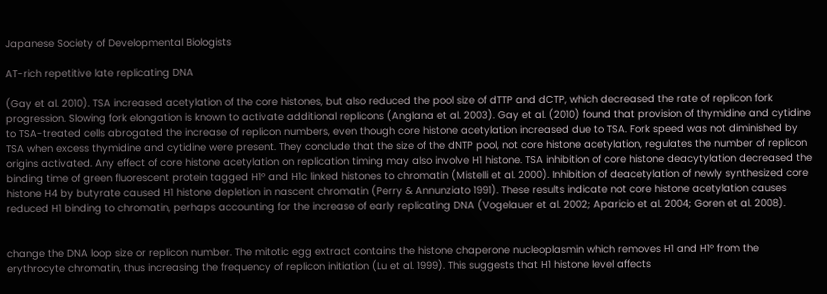Japanese Society of Developmental Biologists

AT-rich repetitive late replicating DNA

(Gay et al. 2010). TSA increased acetylation of the core histones, but also reduced the pool size of dTTP and dCTP, which decreased the rate of replicon fork progression. Slowing fork elongation is known to activate additional replicons (Anglana et al. 2003). Gay et al. (2010) found that provision of thymidine and cytidine to TSA-treated cells abrogated the increase of replicon numbers, even though core histone acetylation increased due to TSA. Fork speed was not diminished by TSA when excess thymidine and cytidine were present. They conclude that the size of the dNTP pool, not core histone acetylation, regulates the number of replicon origins activated. Any effect of core histone acetylation on replication timing may also involve H1 histone. TSA inhibition of core histone deacytylation decreased the binding time of green fluorescent protein tagged H1° and H1c linked histones to chromatin (Mistelli et al. 2000). Inhibition of deacetylation of newly synthesized core histone H4 by butyrate caused H1 histone depletion in nascent chromatin (Perry & Annunziato 1991). These results indicate not core histone acetylation causes reduced H1 binding to chromatin, perhaps accounting for the increase of early replicating DNA (Vogelauer et al. 2002; Aparicio et al. 2004; Goren et al. 2008).


change the DNA loop size or replicon number. The mitotic egg extract contains the histone chaperone nucleoplasmin which removes H1 and H1° from the erythrocyte chromatin, thus increasing the frequency of replicon initiation (Lu et al. 1999). This suggests that H1 histone level affects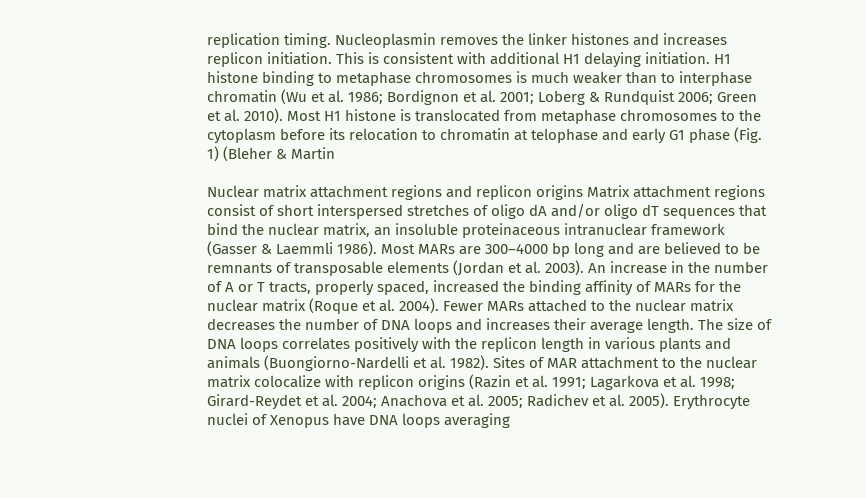replication timing. Nucleoplasmin removes the linker histones and increases replicon initiation. This is consistent with additional H1 delaying initiation. H1 histone binding to metaphase chromosomes is much weaker than to interphase chromatin (Wu et al. 1986; Bordignon et al. 2001; Loberg & Rundquist 2006; Green et al. 2010). Most H1 histone is translocated from metaphase chromosomes to the cytoplasm before its relocation to chromatin at telophase and early G1 phase (Fig. 1) (Bleher & Martin

Nuclear matrix attachment regions and replicon origins Matrix attachment regions consist of short interspersed stretches of oligo dA and/or oligo dT sequences that bind the nuclear matrix, an insoluble proteinaceous intranuclear framework (Gasser & Laemmli 1986). Most MARs are 300–4000 bp long and are believed to be remnants of transposable elements (Jordan et al. 2003). An increase in the number of A or T tracts, properly spaced, increased the binding affinity of MARs for the nuclear matrix (Roque et al. 2004). Fewer MARs attached to the nuclear matrix decreases the number of DNA loops and increases their average length. The size of DNA loops correlates positively with the replicon length in various plants and animals (Buongiorno-Nardelli et al. 1982). Sites of MAR attachment to the nuclear matrix colocalize with replicon origins (Razin et al. 1991; Lagarkova et al. 1998; Girard-Reydet et al. 2004; Anachova et al. 2005; Radichev et al. 2005). Erythrocyte nuclei of Xenopus have DNA loops averaging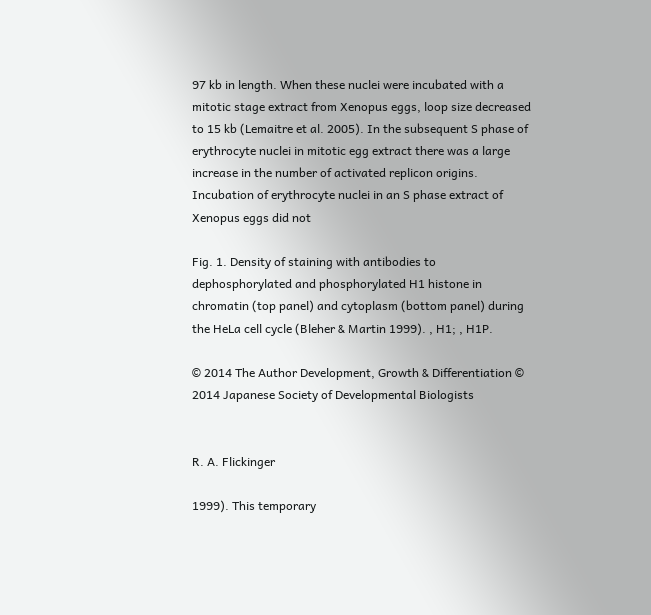97 kb in length. When these nuclei were incubated with a mitotic stage extract from Xenopus eggs, loop size decreased to 15 kb (Lemaitre et al. 2005). In the subsequent S phase of erythrocyte nuclei in mitotic egg extract there was a large increase in the number of activated replicon origins. Incubation of erythrocyte nuclei in an S phase extract of Xenopus eggs did not

Fig. 1. Density of staining with antibodies to dephosphorylated and phosphorylated H1 histone in chromatin (top panel) and cytoplasm (bottom panel) during the HeLa cell cycle (Bleher & Martin 1999). , H1; , H1P.

© 2014 The Author Development, Growth & Differentiation © 2014 Japanese Society of Developmental Biologists


R. A. Flickinger

1999). This temporary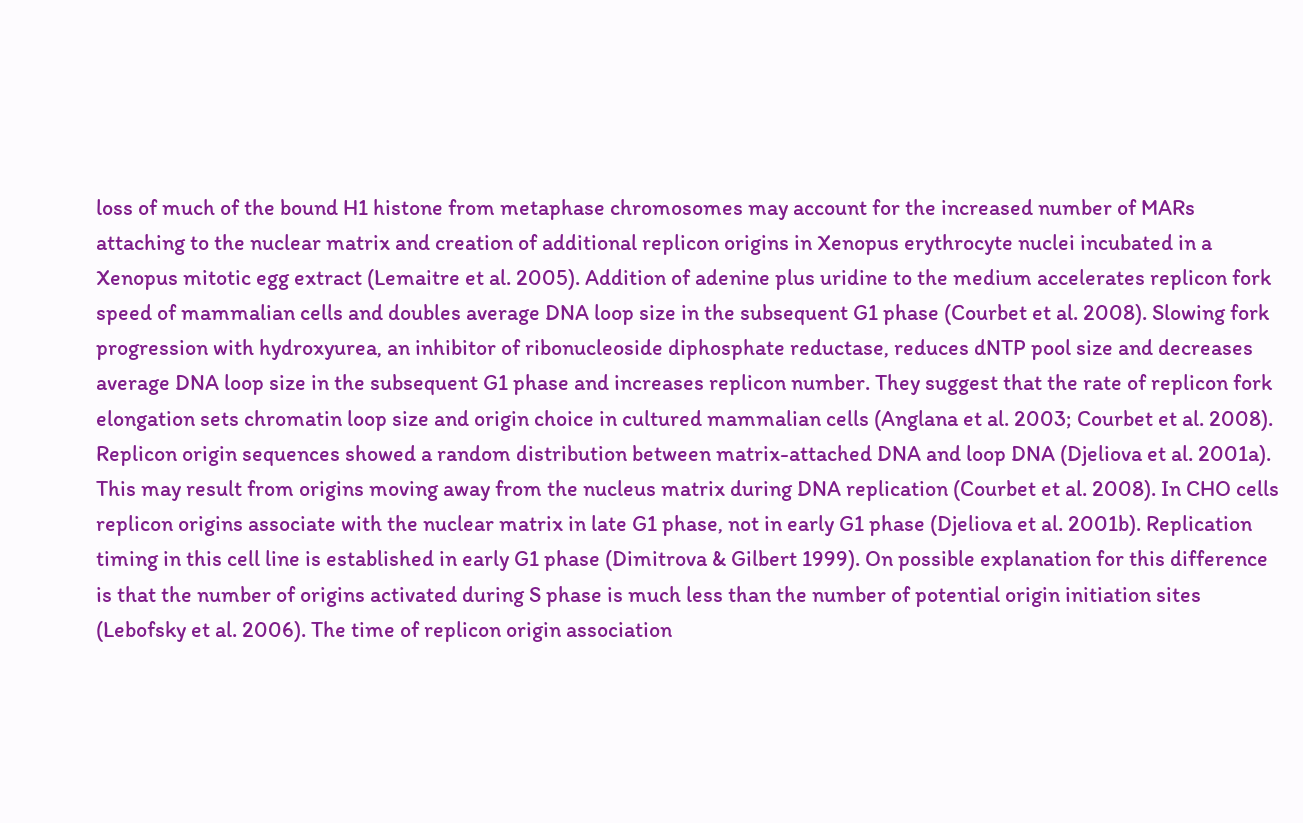loss of much of the bound H1 histone from metaphase chromosomes may account for the increased number of MARs attaching to the nuclear matrix and creation of additional replicon origins in Xenopus erythrocyte nuclei incubated in a Xenopus mitotic egg extract (Lemaitre et al. 2005). Addition of adenine plus uridine to the medium accelerates replicon fork speed of mammalian cells and doubles average DNA loop size in the subsequent G1 phase (Courbet et al. 2008). Slowing fork progression with hydroxyurea, an inhibitor of ribonucleoside diphosphate reductase, reduces dNTP pool size and decreases average DNA loop size in the subsequent G1 phase and increases replicon number. They suggest that the rate of replicon fork elongation sets chromatin loop size and origin choice in cultured mammalian cells (Anglana et al. 2003; Courbet et al. 2008). Replicon origin sequences showed a random distribution between matrix-attached DNA and loop DNA (Djeliova et al. 2001a). This may result from origins moving away from the nucleus matrix during DNA replication (Courbet et al. 2008). In CHO cells replicon origins associate with the nuclear matrix in late G1 phase, not in early G1 phase (Djeliova et al. 2001b). Replication timing in this cell line is established in early G1 phase (Dimitrova & Gilbert 1999). On possible explanation for this difference is that the number of origins activated during S phase is much less than the number of potential origin initiation sites (Lebofsky et al. 2006). The time of replicon origin association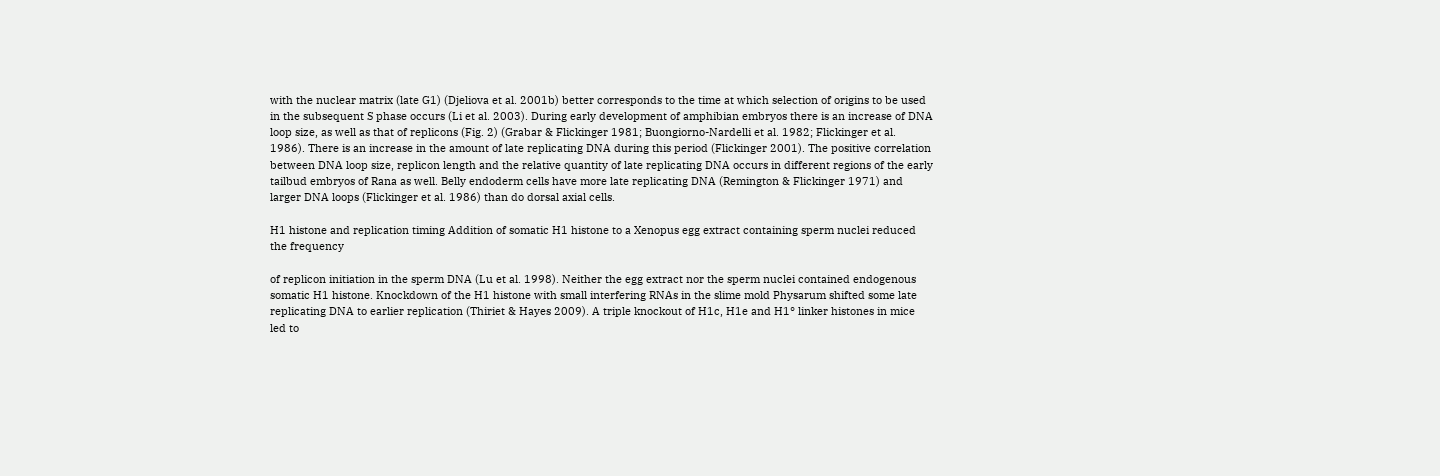with the nuclear matrix (late G1) (Djeliova et al. 2001b) better corresponds to the time at which selection of origins to be used in the subsequent S phase occurs (Li et al. 2003). During early development of amphibian embryos there is an increase of DNA loop size, as well as that of replicons (Fig. 2) (Grabar & Flickinger 1981; Buongiorno-Nardelli et al. 1982; Flickinger et al. 1986). There is an increase in the amount of late replicating DNA during this period (Flickinger 2001). The positive correlation between DNA loop size, replicon length and the relative quantity of late replicating DNA occurs in different regions of the early tailbud embryos of Rana as well. Belly endoderm cells have more late replicating DNA (Remington & Flickinger 1971) and larger DNA loops (Flickinger et al. 1986) than do dorsal axial cells.

H1 histone and replication timing Addition of somatic H1 histone to a Xenopus egg extract containing sperm nuclei reduced the frequency

of replicon initiation in the sperm DNA (Lu et al. 1998). Neither the egg extract nor the sperm nuclei contained endogenous somatic H1 histone. Knockdown of the H1 histone with small interfering RNAs in the slime mold Physarum shifted some late replicating DNA to earlier replication (Thiriet & Hayes 2009). A triple knockout of H1c, H1e and H1° linker histones in mice led to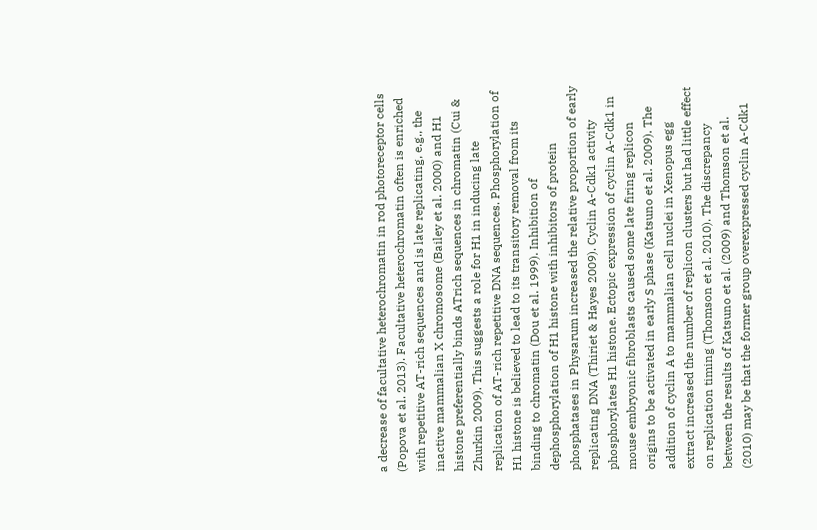a decrease of facultative heterochromatin in rod photoreceptor cells (Popova et al. 2013). Facultative heterochromatin often is enriched with repetitive AT-rich sequences and is late replicating, e.g., the inactive mammalian X chromosome (Bailey et al. 2000) and H1 histone preferentially binds ATrich sequences in chromatin (Cui & Zhurkin 2009). This suggests a role for H1 in inducing late replication of AT-rich repetitive DNA sequences. Phosphorylation of H1 histone is believed to lead to its transitory removal from its binding to chromatin (Dou et al. 1999). Inhibition of dephosphorylation of H1 histone with inhibitors of protein phosphatases in Physarum increased the relative proportion of early replicating DNA (Thiriet & Hayes 2009). Cyclin A-Cdk1 activity phosphorylates H1 histone. Ectopic expression of cyclin A-Cdk1 in mouse embryonic fibroblasts caused some late firing replicon origins to be activated in early S phase (Katsuno et al. 2009). The addition of cyclin A to mammalian cell nuclei in Xenopus egg extract increased the number of replicon clusters but had little effect on replication timing (Thomson et al. 2010). The discrepancy between the results of Katsuno et al. (2009) and Thomson et al. (2010) may be that the former group overexpressed cyclin A-Cdk1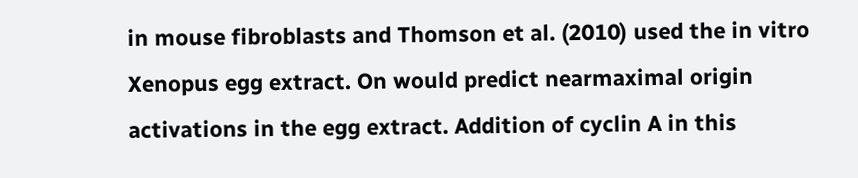in mouse fibroblasts and Thomson et al. (2010) used the in vitro Xenopus egg extract. On would predict nearmaximal origin activations in the egg extract. Addition of cyclin A in this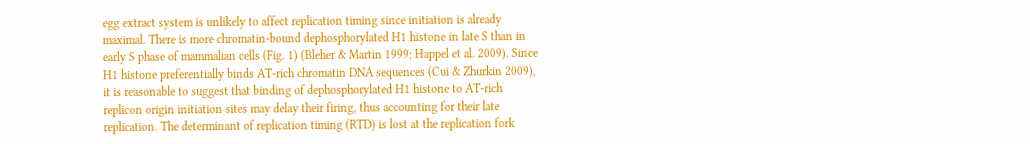egg extract system is unlikely to affect replication timing since initiation is already maximal. There is more chromatin-bound dephosphorylated H1 histone in late S than in early S phase of mammalian cells (Fig. 1) (Bleher & Martin 1999; Happel et al. 2009). Since H1 histone preferentially binds AT-rich chromatin DNA sequences (Cui & Zhurkin 2009), it is reasonable to suggest that binding of dephosphorylated H1 histone to AT-rich replicon origin initiation sites may delay their firing, thus accounting for their late replication. The determinant of replication timing (RTD) is lost at the replication fork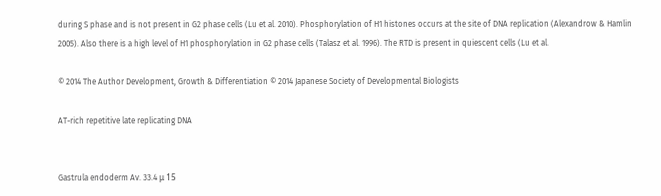during S phase and is not present in G2 phase cells (Lu et al. 2010). Phosphorylation of H1 histones occurs at the site of DNA replication (Alexandrow & Hamlin 2005). Also there is a high level of H1 phosphorylation in G2 phase cells (Talasz et al. 1996). The RTD is present in quiescent cells (Lu et al.

© 2014 The Author Development, Growth & Differentiation © 2014 Japanese Society of Developmental Biologists

AT-rich repetitive late replicating DNA


Gastrula endoderm Av. 33.4 μ 15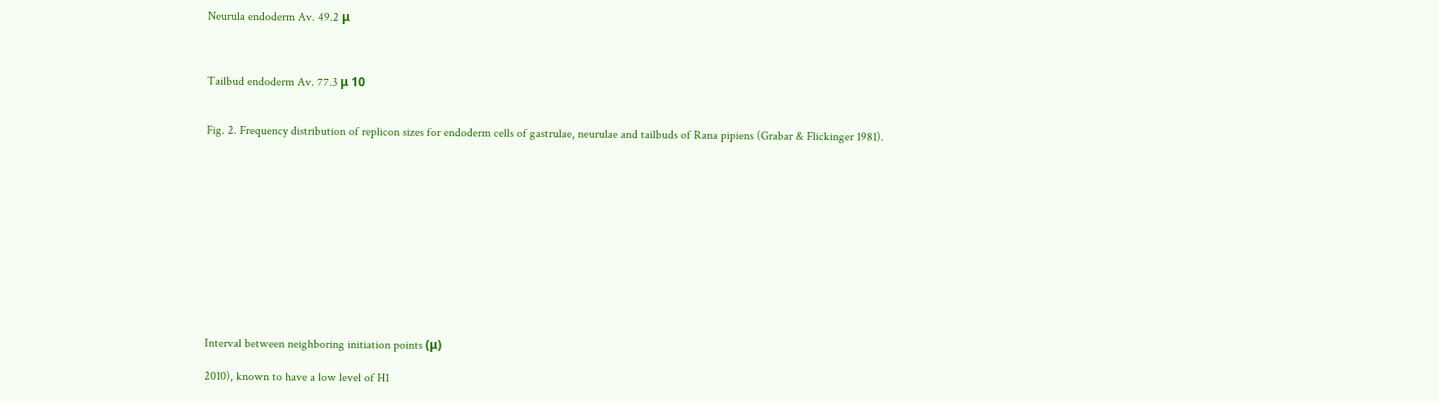Neurula endoderm Av. 49.2 μ



Tailbud endoderm Av. 77.3 μ 10


Fig. 2. Frequency distribution of replicon sizes for endoderm cells of gastrulae, neurulae and tailbuds of Rana pipiens (Grabar & Flickinger 1981).












Interval between neighboring initiation points (μ)

2010), known to have a low level of H1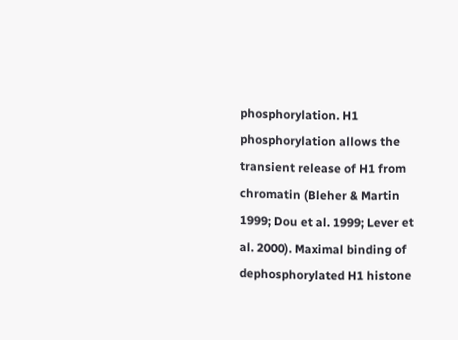phosphorylation. H1 phosphorylation allows the transient release of H1 from chromatin (Bleher & Martin 1999; Dou et al. 1999; Lever et al. 2000). Maximal binding of dephosphorylated H1 histone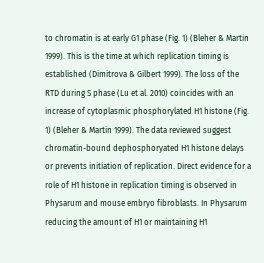to chromatin is at early G1 phase (Fig. 1) (Bleher & Martin 1999). This is the time at which replication timing is established (Dimitrova & Gilbert 1999). The loss of the RTD during S phase (Lu et al. 2010) coincides with an increase of cytoplasmic phosphorylated H1 histone (Fig. 1) (Bleher & Martin 1999). The data reviewed suggest chromatin-bound dephosphoryated H1 histone delays or prevents initiation of replication. Direct evidence for a role of H1 histone in replication timing is observed in Physarum and mouse embryo fibroblasts. In Physarum reducing the amount of H1 or maintaining H1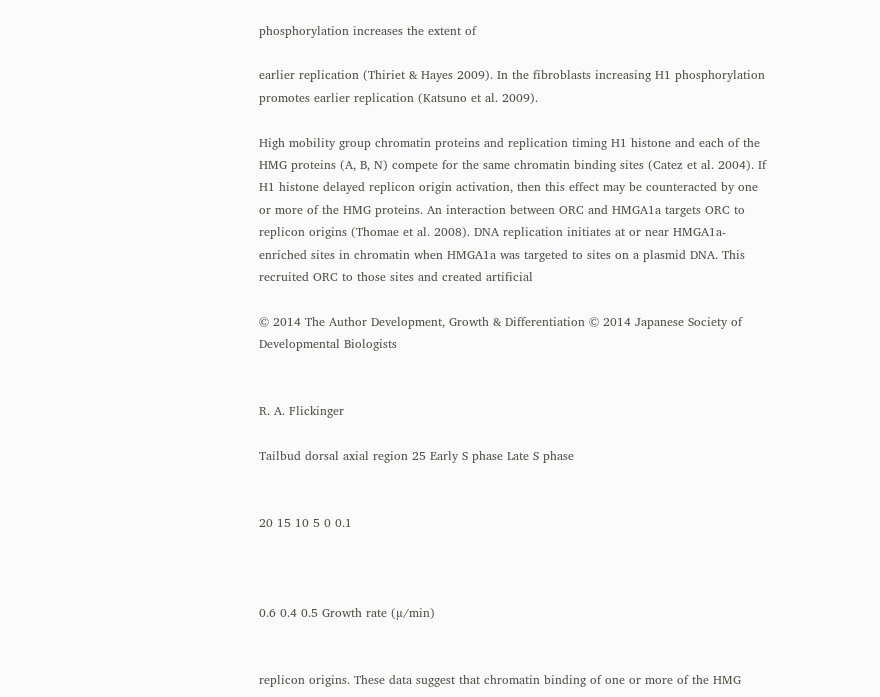phosphorylation increases the extent of

earlier replication (Thiriet & Hayes 2009). In the fibroblasts increasing H1 phosphorylation promotes earlier replication (Katsuno et al. 2009).

High mobility group chromatin proteins and replication timing H1 histone and each of the HMG proteins (A, B, N) compete for the same chromatin binding sites (Catez et al. 2004). If H1 histone delayed replicon origin activation, then this effect may be counteracted by one or more of the HMG proteins. An interaction between ORC and HMGA1a targets ORC to replicon origins (Thomae et al. 2008). DNA replication initiates at or near HMGA1a-enriched sites in chromatin when HMGA1a was targeted to sites on a plasmid DNA. This recruited ORC to those sites and created artificial

© 2014 The Author Development, Growth & Differentiation © 2014 Japanese Society of Developmental Biologists


R. A. Flickinger

Tailbud dorsal axial region 25 Early S phase Late S phase


20 15 10 5 0 0.1



0.6 0.4 0.5 Growth rate (µ/min)


replicon origins. These data suggest that chromatin binding of one or more of the HMG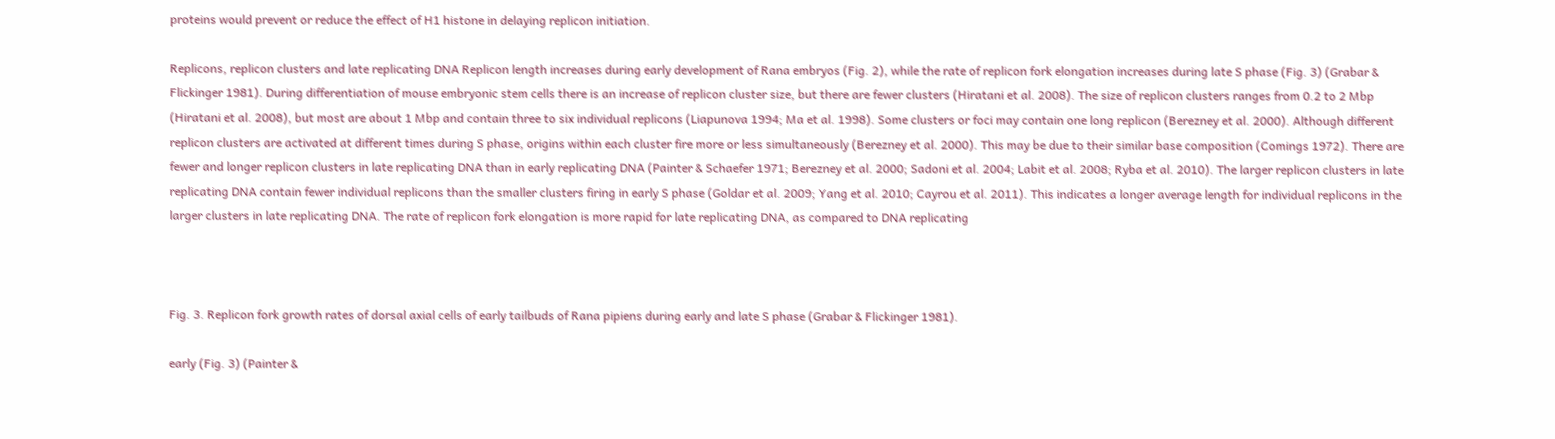proteins would prevent or reduce the effect of H1 histone in delaying replicon initiation.

Replicons, replicon clusters and late replicating DNA Replicon length increases during early development of Rana embryos (Fig. 2), while the rate of replicon fork elongation increases during late S phase (Fig. 3) (Grabar & Flickinger 1981). During differentiation of mouse embryonic stem cells there is an increase of replicon cluster size, but there are fewer clusters (Hiratani et al. 2008). The size of replicon clusters ranges from 0.2 to 2 Mbp (Hiratani et al. 2008), but most are about 1 Mbp and contain three to six individual replicons (Liapunova 1994; Ma et al. 1998). Some clusters or foci may contain one long replicon (Berezney et al. 2000). Although different replicon clusters are activated at different times during S phase, origins within each cluster fire more or less simultaneously (Berezney et al. 2000). This may be due to their similar base composition (Comings 1972). There are fewer and longer replicon clusters in late replicating DNA than in early replicating DNA (Painter & Schaefer 1971; Berezney et al. 2000; Sadoni et al. 2004; Labit et al. 2008; Ryba et al. 2010). The larger replicon clusters in late replicating DNA contain fewer individual replicons than the smaller clusters firing in early S phase (Goldar et al. 2009; Yang et al. 2010; Cayrou et al. 2011). This indicates a longer average length for individual replicons in the larger clusters in late replicating DNA. The rate of replicon fork elongation is more rapid for late replicating DNA, as compared to DNA replicating



Fig. 3. Replicon fork growth rates of dorsal axial cells of early tailbuds of Rana pipiens during early and late S phase (Grabar & Flickinger 1981).

early (Fig. 3) (Painter &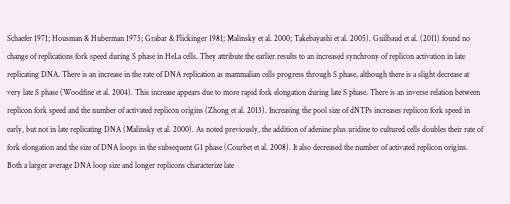Schaefer 1971; Housman & Huberman 1975; Grabar & Flickinger 1981; Malinsky et al. 2000; Takebayashi et al. 2005). Guilbaud et al. (2011) found no change of replications fork speed during S phase in HeLa cells. They attribute the earlier results to an increased synchrony of replicon activation in late replicating DNA. There is an increase in the rate of DNA replication as mammalian cells progress through S phase, although there is a slight decrease at very late S phase (Woodfine et al. 2004). This increase appears due to more rapid fork elongation during late S phase. There is an inverse relation between replicon fork speed and the number of activated replicon origins (Zhong et al. 2013). Increasing the pool size of dNTPs increases replicon fork speed in early, but not in late replicating DNA (Malinsky et al. 2000). As noted previously, the addition of adenine plus uridine to cultured cells doubles their rate of fork elongation and the size of DNA loops in the subsequent G1 phase (Courbet et al. 2008). It also decreased the number of activated replicon origins. Both a larger average DNA loop size and longer replicons characterize late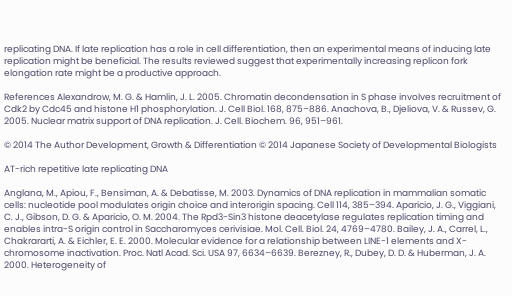replicating DNA. If late replication has a role in cell differentiation, then an experimental means of inducing late replication might be beneficial. The results reviewed suggest that experimentally increasing replicon fork elongation rate might be a productive approach.

References Alexandrow, M. G. & Hamlin, J. L. 2005. Chromatin decondensation in S phase involves recruitment of Cdk2 by Cdc45 and histone H1 phosphorylation. J. Cell Biol. 168, 875–886. Anachova, B., Djeliova, V. & Russev, G. 2005. Nuclear matrix support of DNA replication. J. Cell. Biochem. 96, 951–961.

© 2014 The Author Development, Growth & Differentiation © 2014 Japanese Society of Developmental Biologists

AT-rich repetitive late replicating DNA

Anglana, M., Apiou, F., Bensiman, A. & Debatisse, M. 2003. Dynamics of DNA replication in mammalian somatic cells: nucleotide pool modulates origin choice and interorigin spacing. Cell 114, 385–394. Aparicio, J. G., Viggiani, C. J., Gibson, D. G. & Aparicio, O. M. 2004. The Rpd3-Sin3 histone deacetylase regulates replication timing and enables intra-S origin control in Saccharomyces cerivisiae. Mol. Cell. Biol. 24, 4769–4780. Bailey, J. A., Carrel, L., Chakrararti, A. & Eichler, E. E. 2000. Molecular evidence for a relationship between LINE-1 elements and X-chromosome inactivation. Proc. Natl Acad. Sci. USA 97, 6634–6639. Berezney, R., Dubey, D. D. & Huberman, J. A. 2000. Heterogeneity of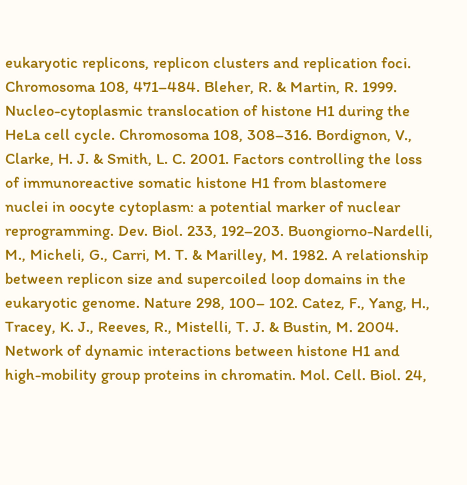eukaryotic replicons, replicon clusters and replication foci. Chromosoma 108, 471–484. Bleher, R. & Martin, R. 1999. Nucleo-cytoplasmic translocation of histone H1 during the HeLa cell cycle. Chromosoma 108, 308–316. Bordignon, V., Clarke, H. J. & Smith, L. C. 2001. Factors controlling the loss of immunoreactive somatic histone H1 from blastomere nuclei in oocyte cytoplasm: a potential marker of nuclear reprogramming. Dev. Biol. 233, 192–203. Buongiorno-Nardelli, M., Micheli, G., Carri, M. T. & Marilley, M. 1982. A relationship between replicon size and supercoiled loop domains in the eukaryotic genome. Nature 298, 100– 102. Catez, F., Yang, H., Tracey, K. J., Reeves, R., Mistelli, T. J. & Bustin, M. 2004. Network of dynamic interactions between histone H1 and high-mobility group proteins in chromatin. Mol. Cell. Biol. 24,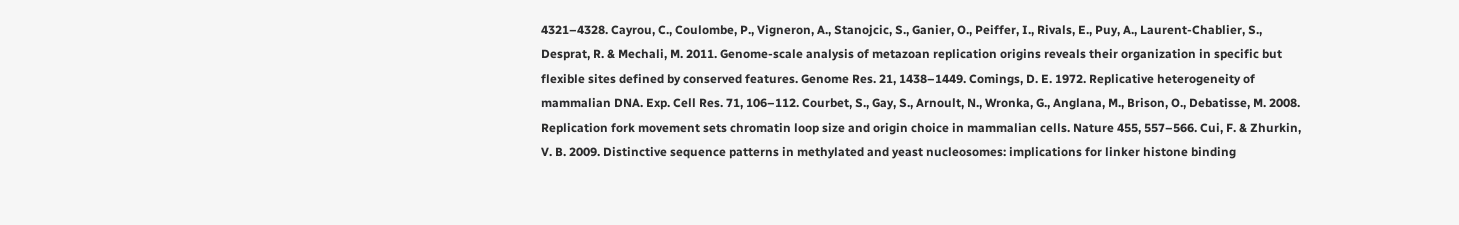4321–4328. Cayrou, C., Coulombe, P., Vigneron, A., Stanojcic, S., Ganier, O., Peiffer, I., Rivals, E., Puy, A., Laurent-Chablier, S., Desprat, R. & Mechali, M. 2011. Genome-scale analysis of metazoan replication origins reveals their organization in specific but flexible sites defined by conserved features. Genome Res. 21, 1438–1449. Comings, D. E. 1972. Replicative heterogeneity of mammalian DNA. Exp. Cell Res. 71, 106–112. Courbet, S., Gay, S., Arnoult, N., Wronka, G., Anglana, M., Brison, O., Debatisse, M. 2008. Replication fork movement sets chromatin loop size and origin choice in mammalian cells. Nature 455, 557–566. Cui, F. & Zhurkin, V. B. 2009. Distinctive sequence patterns in methylated and yeast nucleosomes: implications for linker histone binding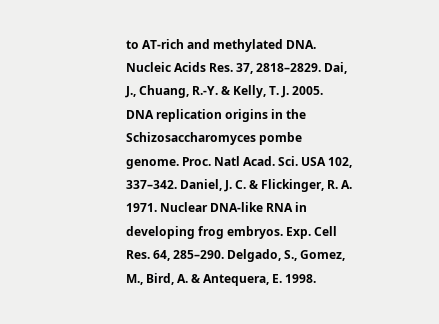to AT-rich and methylated DNA. Nucleic Acids Res. 37, 2818–2829. Dai, J., Chuang, R.-Y. & Kelly, T. J. 2005. DNA replication origins in the Schizosaccharomyces pombe genome. Proc. Natl Acad. Sci. USA 102, 337–342. Daniel, J. C. & Flickinger, R. A. 1971. Nuclear DNA-like RNA in developing frog embryos. Exp. Cell Res. 64, 285–290. Delgado, S., Gomez, M., Bird, A. & Antequera, E. 1998.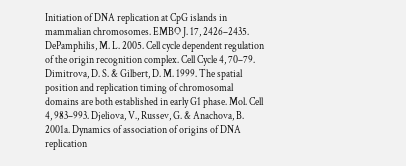Initiation of DNA replication at CpG islands in mammalian chromosomes. EMBO J. 17, 2426–2435. DePamphilis, M. L. 2005. Cell cycle dependent regulation of the origin recognition complex. Cell Cycle 4, 70–79. Dimitrova, D. S. & Gilbert, D. M. 1999. The spatial position and replication timing of chromosomal domains are both established in early G1 phase. Mol. Cell 4, 983–993. Djeliova, V., Russev, G. & Anachova, B. 2001a. Dynamics of association of origins of DNA replication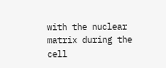with the nuclear matrix during the cell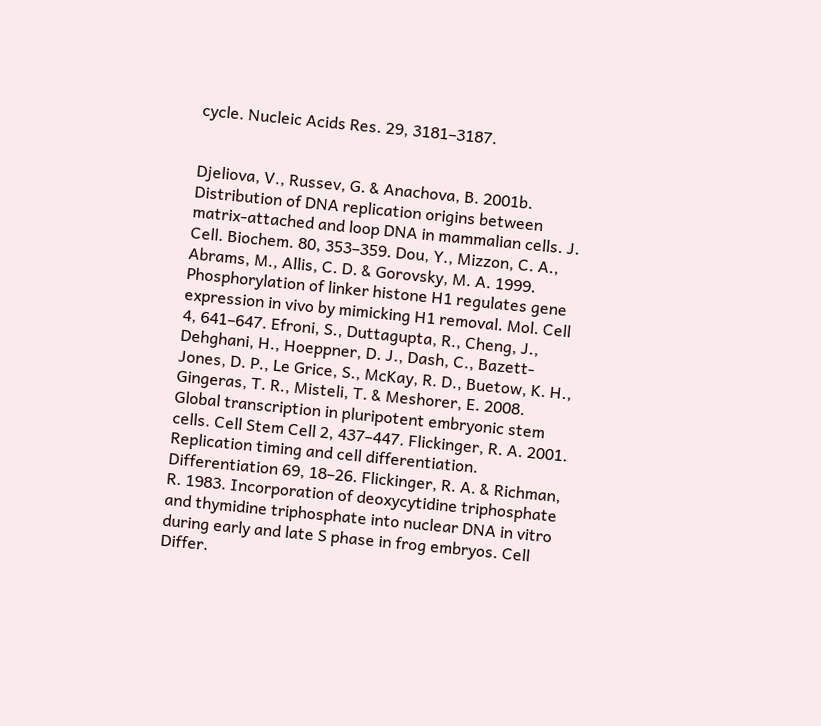cycle. Nucleic Acids Res. 29, 3181–3187.


Djeliova, V., Russev, G. & Anachova, B. 2001b. Distribution of DNA replication origins between matrix-attached and loop DNA in mammalian cells. J. Cell. Biochem. 80, 353–359. Dou, Y., Mizzon, C. A., Abrams, M., Allis, C. D. & Gorovsky, M. A. 1999. Phosphorylation of linker histone H1 regulates gene expression in vivo by mimicking H1 removal. Mol. Cell 4, 641–647. Efroni, S., Duttagupta, R., Cheng, J., Dehghani, H., Hoeppner, D. J., Dash, C., Bazett-Jones, D. P., Le Grice, S., McKay, R. D., Buetow, K. H., Gingeras, T. R., Misteli, T. & Meshorer, E. 2008. Global transcription in pluripotent embryonic stem cells. Cell Stem Cell 2, 437–447. Flickinger, R. A. 2001. Replication timing and cell differentiation. Differentiation 69, 18–26. Flickinger, R. A. & Richman, R. 1983. Incorporation of deoxycytidine triphosphate and thymidine triphosphate into nuclear DNA in vitro during early and late S phase in frog embryos. Cell Differ.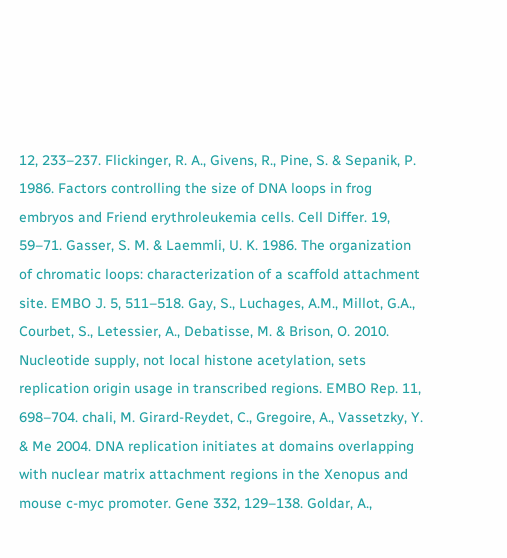12, 233–237. Flickinger, R. A., Givens, R., Pine, S. & Sepanik, P. 1986. Factors controlling the size of DNA loops in frog embryos and Friend erythroleukemia cells. Cell Differ. 19, 59–71. Gasser, S. M. & Laemmli, U. K. 1986. The organization of chromatic loops: characterization of a scaffold attachment site. EMBO J. 5, 511–518. Gay, S., Luchages, A.M., Millot, G.A., Courbet, S., Letessier, A., Debatisse, M. & Brison, O. 2010. Nucleotide supply, not local histone acetylation, sets replication origin usage in transcribed regions. EMBO Rep. 11, 698–704. chali, M. Girard-Reydet, C., Gregoire, A., Vassetzky, Y. & Me 2004. DNA replication initiates at domains overlapping with nuclear matrix attachment regions in the Xenopus and mouse c-myc promoter. Gene 332, 129–138. Goldar, A.,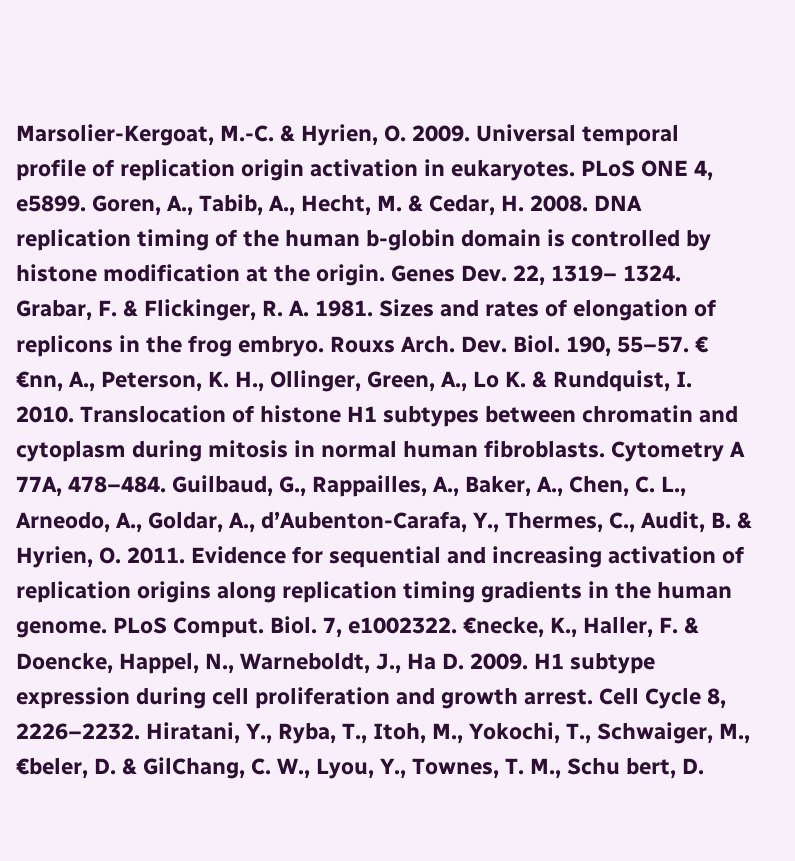Marsolier-Kergoat, M.-C. & Hyrien, O. 2009. Universal temporal profile of replication origin activation in eukaryotes. PLoS ONE 4, e5899. Goren, A., Tabib, A., Hecht, M. & Cedar, H. 2008. DNA replication timing of the human b-globin domain is controlled by histone modification at the origin. Genes Dev. 22, 1319– 1324. Grabar, F. & Flickinger, R. A. 1981. Sizes and rates of elongation of replicons in the frog embryo. Rouxs Arch. Dev. Biol. 190, 55–57. € €nn, A., Peterson, K. H., Ollinger, Green, A., Lo K. & Rundquist, I. 2010. Translocation of histone H1 subtypes between chromatin and cytoplasm during mitosis in normal human fibroblasts. Cytometry A 77A, 478–484. Guilbaud, G., Rappailles, A., Baker, A., Chen, C. L., Arneodo, A., Goldar, A., d’Aubenton-Carafa, Y., Thermes, C., Audit, B. & Hyrien, O. 2011. Evidence for sequential and increasing activation of replication origins along replication timing gradients in the human genome. PLoS Comput. Biol. 7, e1002322. €necke, K., Haller, F. & Doencke, Happel, N., Warneboldt, J., Ha D. 2009. H1 subtype expression during cell proliferation and growth arrest. Cell Cycle 8, 2226–2232. Hiratani, Y., Ryba, T., Itoh, M., Yokochi, T., Schwaiger, M., €beler, D. & GilChang, C. W., Lyou, Y., Townes, T. M., Schu bert, D.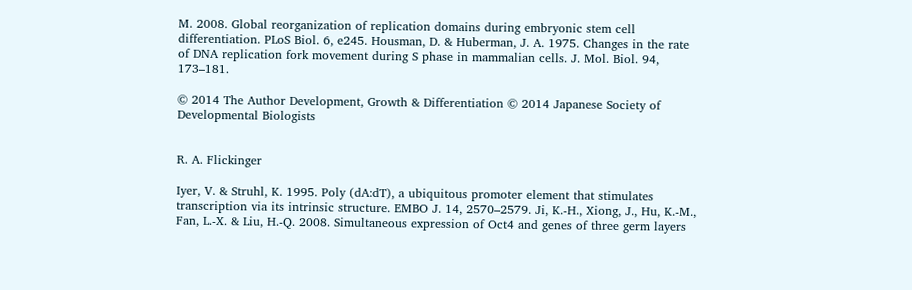M. 2008. Global reorganization of replication domains during embryonic stem cell differentiation. PLoS Biol. 6, e245. Housman, D. & Huberman, J. A. 1975. Changes in the rate of DNA replication fork movement during S phase in mammalian cells. J. Mol. Biol. 94, 173–181.

© 2014 The Author Development, Growth & Differentiation © 2014 Japanese Society of Developmental Biologists


R. A. Flickinger

Iyer, V. & Struhl, K. 1995. Poly (dA:dT), a ubiquitous promoter element that stimulates transcription via its intrinsic structure. EMBO J. 14, 2570–2579. Ji, K.-H., Xiong, J., Hu, K.-M., Fan, L.-X. & Liu, H.-Q. 2008. Simultaneous expression of Oct4 and genes of three germ layers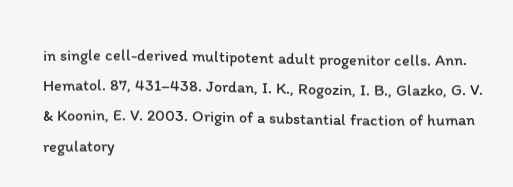in single cell-derived multipotent adult progenitor cells. Ann. Hematol. 87, 431–438. Jordan, I. K., Rogozin, I. B., Glazko, G. V. & Koonin, E. V. 2003. Origin of a substantial fraction of human regulatory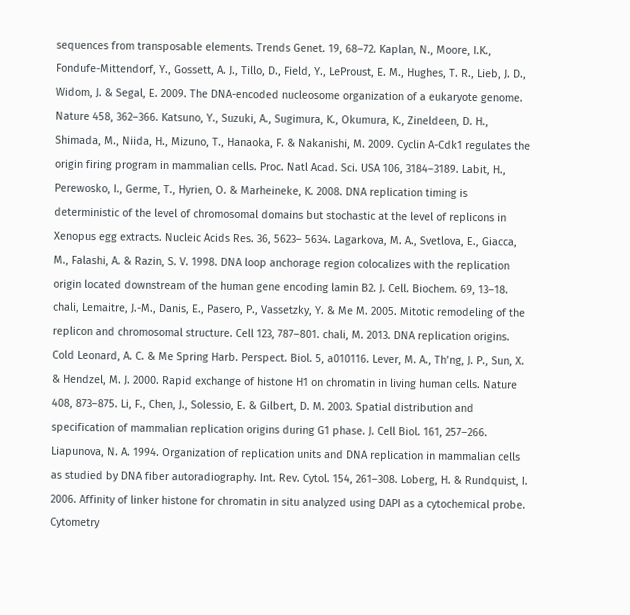sequences from transposable elements. Trends Genet. 19, 68–72. Kaplan, N., Moore, I.K., Fondufe-Mittendorf, Y., Gossett, A. J., Tillo, D., Field, Y., LeProust, E. M., Hughes, T. R., Lieb, J. D., Widom, J. & Segal, E. 2009. The DNA-encoded nucleosome organization of a eukaryote genome. Nature 458, 362–366. Katsuno, Y., Suzuki, A., Sugimura, K., Okumura, K., Zineldeen, D. H., Shimada, M., Niida, H., Mizuno, T., Hanaoka, F. & Nakanishi, M. 2009. Cyclin A-Cdk1 regulates the origin firing program in mammalian cells. Proc. Natl Acad. Sci. USA 106, 3184–3189. Labit, H., Perewosko, I., Germe, T., Hyrien, O. & Marheineke, K. 2008. DNA replication timing is deterministic of the level of chromosomal domains but stochastic at the level of replicons in Xenopus egg extracts. Nucleic Acids Res. 36, 5623– 5634. Lagarkova, M. A., Svetlova, E., Giacca, M., Falashi, A. & Razin, S. V. 1998. DNA loop anchorage region colocalizes with the replication origin located downstream of the human gene encoding lamin B2. J. Cell. Biochem. 69, 13–18. chali, Lemaitre, J.-M., Danis, E., Pasero, P., Vassetzky, Y. & Me M. 2005. Mitotic remodeling of the replicon and chromosomal structure. Cell 123, 787–801. chali, M. 2013. DNA replication origins. Cold Leonard, A. C. & Me Spring Harb. Perspect. Biol. 5, a010116. Lever, M. A., Th’ng, J. P., Sun, X. & Hendzel, M. J. 2000. Rapid exchange of histone H1 on chromatin in living human cells. Nature 408, 873–875. Li, F., Chen, J., Solessio, E. & Gilbert, D. M. 2003. Spatial distribution and specification of mammalian replication origins during G1 phase. J. Cell Biol. 161, 257–266. Liapunova, N. A. 1994. Organization of replication units and DNA replication in mammalian cells as studied by DNA fiber autoradiography. Int. Rev. Cytol. 154, 261–308. Loberg, H. & Rundquist, I. 2006. Affinity of linker histone for chromatin in situ analyzed using DAPI as a cytochemical probe. Cytometry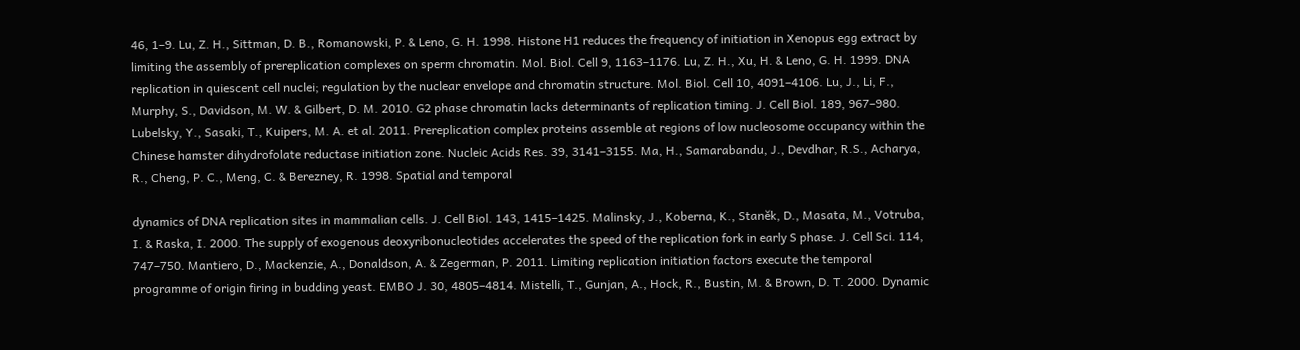46, 1–9. Lu, Z. H., Sittman, D. B., Romanowski, P. & Leno, G. H. 1998. Histone H1 reduces the frequency of initiation in Xenopus egg extract by limiting the assembly of prereplication complexes on sperm chromatin. Mol. Biol. Cell 9, 1163–1176. Lu, Z. H., Xu, H. & Leno, G. H. 1999. DNA replication in quiescent cell nuclei; regulation by the nuclear envelope and chromatin structure. Mol. Biol. Cell 10, 4091–4106. Lu, J., Li, F., Murphy, S., Davidson, M. W. & Gilbert, D. M. 2010. G2 phase chromatin lacks determinants of replication timing. J. Cell Biol. 189, 967–980. Lubelsky, Y., Sasaki, T., Kuipers, M. A. et al. 2011. Prereplication complex proteins assemble at regions of low nucleosome occupancy within the Chinese hamster dihydrofolate reductase initiation zone. Nucleic Acids Res. 39, 3141–3155. Ma, H., Samarabandu, J., Devdhar, R.S., Acharya, R., Cheng, P. C., Meng, C. & Berezney, R. 1998. Spatial and temporal

dynamics of DNA replication sites in mammalian cells. J. Cell Biol. 143, 1415–1425. Malinsky, J., Koberna, K., Stanĕk, D., Masata, M., Votruba, I. & Raska, I. 2000. The supply of exogenous deoxyribonucleotides accelerates the speed of the replication fork in early S phase. J. Cell Sci. 114, 747–750. Mantiero, D., Mackenzie, A., Donaldson, A. & Zegerman, P. 2011. Limiting replication initiation factors execute the temporal programme of origin firing in budding yeast. EMBO J. 30, 4805–4814. Mistelli, T., Gunjan, A., Hock, R., Bustin, M. & Brown, D. T. 2000. Dynamic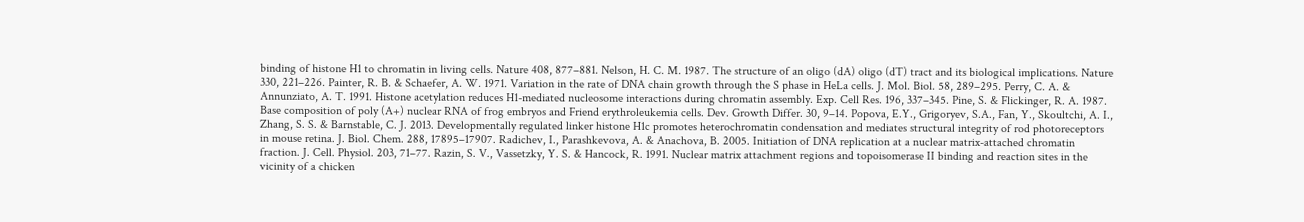binding of histone H1 to chromatin in living cells. Nature 408, 877–881. Nelson, H. C. M. 1987. The structure of an oligo (dA) oligo (dT) tract and its biological implications. Nature 330, 221–226. Painter, R. B. & Schaefer, A. W. 1971. Variation in the rate of DNA chain growth through the S phase in HeLa cells. J. Mol. Biol. 58, 289–295. Perry, C. A. & Annunziato, A. T. 1991. Histone acetylation reduces H1-mediated nucleosome interactions during chromatin assembly. Exp. Cell Res. 196, 337–345. Pine, S. & Flickinger, R. A. 1987. Base composition of poly (A+) nuclear RNA of frog embryos and Friend erythroleukemia cells. Dev. Growth Differ. 30, 9–14. Popova, E.Y., Grigoryev, S.A., Fan, Y., Skoultchi, A. I., Zhang, S. S. & Barnstable, C. J. 2013. Developmentally regulated linker histone H1c promotes heterochromatin condensation and mediates structural integrity of rod photoreceptors in mouse retina. J. Biol. Chem. 288, 17895–17907. Radichev, I., Parashkevova, A. & Anachova, B. 2005. Initiation of DNA replication at a nuclear matrix-attached chromatin fraction. J. Cell. Physiol. 203, 71–77. Razin, S. V., Vassetzky, Y. S. & Hancock, R. 1991. Nuclear matrix attachment regions and topoisomerase II binding and reaction sites in the vicinity of a chicken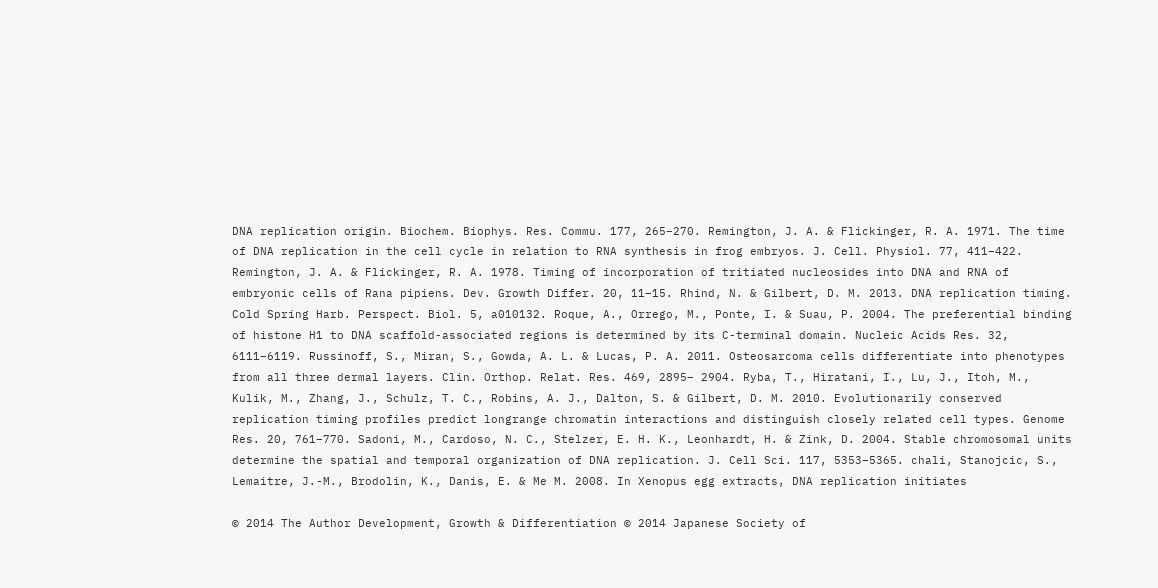DNA replication origin. Biochem. Biophys. Res. Commu. 177, 265–270. Remington, J. A. & Flickinger, R. A. 1971. The time of DNA replication in the cell cycle in relation to RNA synthesis in frog embryos. J. Cell. Physiol. 77, 411–422. Remington, J. A. & Flickinger, R. A. 1978. Timing of incorporation of tritiated nucleosides into DNA and RNA of embryonic cells of Rana pipiens. Dev. Growth Differ. 20, 11–15. Rhind, N. & Gilbert, D. M. 2013. DNA replication timing. Cold Spring Harb. Perspect. Biol. 5, a010132. Roque, A., Orrego, M., Ponte, I. & Suau, P. 2004. The preferential binding of histone H1 to DNA scaffold-associated regions is determined by its C-terminal domain. Nucleic Acids Res. 32, 6111–6119. Russinoff, S., Miran, S., Gowda, A. L. & Lucas, P. A. 2011. Osteosarcoma cells differentiate into phenotypes from all three dermal layers. Clin. Orthop. Relat. Res. 469, 2895– 2904. Ryba, T., Hiratani, I., Lu, J., Itoh, M., Kulik, M., Zhang, J., Schulz, T. C., Robins, A. J., Dalton, S. & Gilbert, D. M. 2010. Evolutionarily conserved replication timing profiles predict longrange chromatin interactions and distinguish closely related cell types. Genome Res. 20, 761–770. Sadoni, M., Cardoso, N. C., Stelzer, E. H. K., Leonhardt, H. & Zink, D. 2004. Stable chromosomal units determine the spatial and temporal organization of DNA replication. J. Cell Sci. 117, 5353–5365. chali, Stanojcic, S., Lemaitre, J.-M., Brodolin, K., Danis, E. & Me M. 2008. In Xenopus egg extracts, DNA replication initiates

© 2014 The Author Development, Growth & Differentiation © 2014 Japanese Society of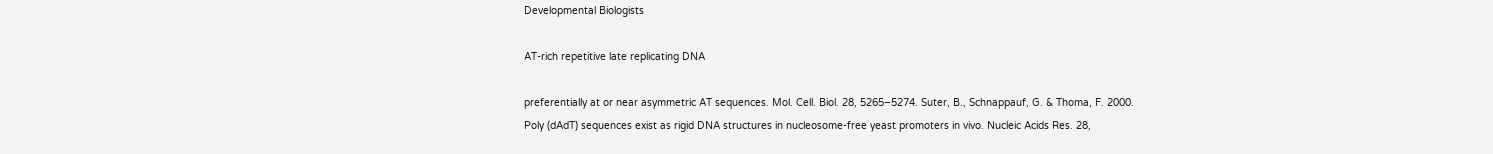Developmental Biologists

AT-rich repetitive late replicating DNA

preferentially at or near asymmetric AT sequences. Mol. Cell. Biol. 28, 5265–5274. Suter, B., Schnappauf, G. & Thoma, F. 2000. Poly (dAdT) sequences exist as rigid DNA structures in nucleosome-free yeast promoters in vivo. Nucleic Acids Res. 28,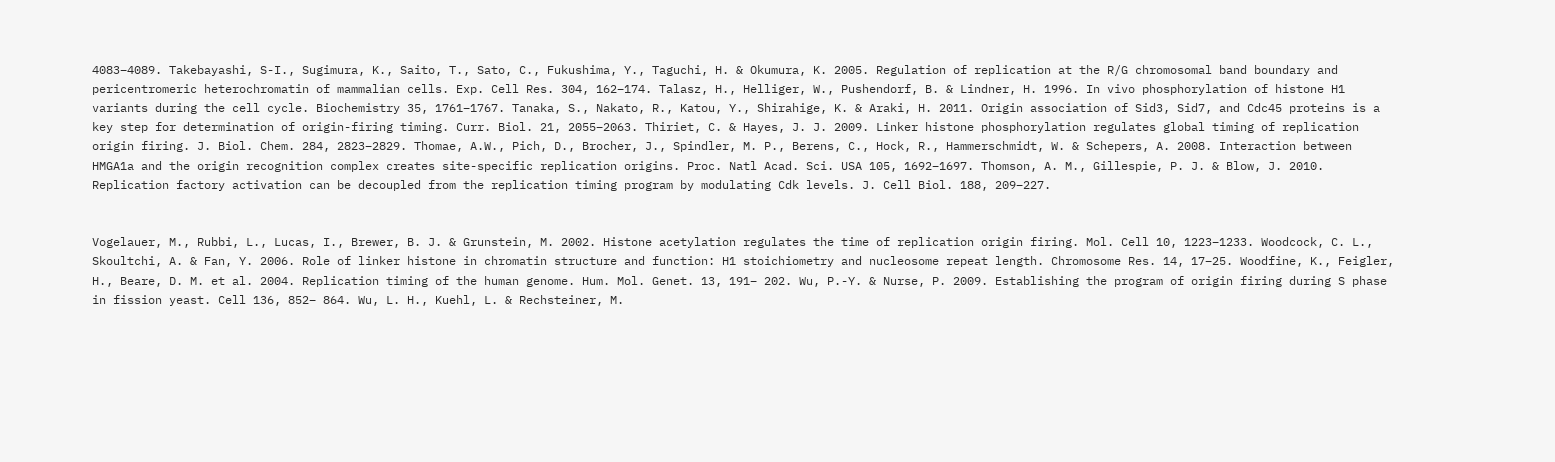4083–4089. Takebayashi, S-I., Sugimura, K., Saito, T., Sato, C., Fukushima, Y., Taguchi, H. & Okumura, K. 2005. Regulation of replication at the R/G chromosomal band boundary and pericentromeric heterochromatin of mammalian cells. Exp. Cell Res. 304, 162–174. Talasz, H., Helliger, W., Pushendorf, B. & Lindner, H. 1996. In vivo phosphorylation of histone H1 variants during the cell cycle. Biochemistry 35, 1761–1767. Tanaka, S., Nakato, R., Katou, Y., Shirahige, K. & Araki, H. 2011. Origin association of Sid3, Sid7, and Cdc45 proteins is a key step for determination of origin-firing timing. Curr. Biol. 21, 2055–2063. Thiriet, C. & Hayes, J. J. 2009. Linker histone phosphorylation regulates global timing of replication origin firing. J. Biol. Chem. 284, 2823–2829. Thomae, A.W., Pich, D., Brocher, J., Spindler, M. P., Berens, C., Hock, R., Hammerschmidt, W. & Schepers, A. 2008. Interaction between HMGA1a and the origin recognition complex creates site-specific replication origins. Proc. Natl Acad. Sci. USA 105, 1692–1697. Thomson, A. M., Gillespie, P. J. & Blow, J. 2010. Replication factory activation can be decoupled from the replication timing program by modulating Cdk levels. J. Cell Biol. 188, 209–227.


Vogelauer, M., Rubbi, L., Lucas, I., Brewer, B. J. & Grunstein, M. 2002. Histone acetylation regulates the time of replication origin firing. Mol. Cell 10, 1223–1233. Woodcock, C. L., Skoultchi, A. & Fan, Y. 2006. Role of linker histone in chromatin structure and function: H1 stoichiometry and nucleosome repeat length. Chromosome Res. 14, 17–25. Woodfine, K., Feigler, H., Beare, D. M. et al. 2004. Replication timing of the human genome. Hum. Mol. Genet. 13, 191– 202. Wu, P.-Y. & Nurse, P. 2009. Establishing the program of origin firing during S phase in fission yeast. Cell 136, 852– 864. Wu, L. H., Kuehl, L. & Rechsteiner, M.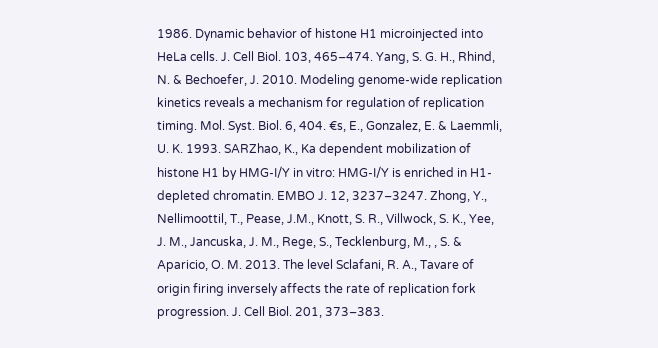1986. Dynamic behavior of histone H1 microinjected into HeLa cells. J. Cell Biol. 103, 465–474. Yang, S. G. H., Rhind, N. & Bechoefer, J. 2010. Modeling genome-wide replication kinetics reveals a mechanism for regulation of replication timing. Mol. Syst. Biol. 6, 404. €s, E., Gonzalez, E. & Laemmli, U. K. 1993. SARZhao, K., Ka dependent mobilization of histone H1 by HMG-I/Y in vitro: HMG-I/Y is enriched in H1-depleted chromatin. EMBO J. 12, 3237–3247. Zhong, Y., Nellimoottil, T., Pease, J.M., Knott, S. R., Villwock, S. K., Yee, J. M., Jancuska, J. M., Rege, S., Tecklenburg, M., , S. & Aparicio, O. M. 2013. The level Sclafani, R. A., Tavare of origin firing inversely affects the rate of replication fork progression. J. Cell Biol. 201, 373–383.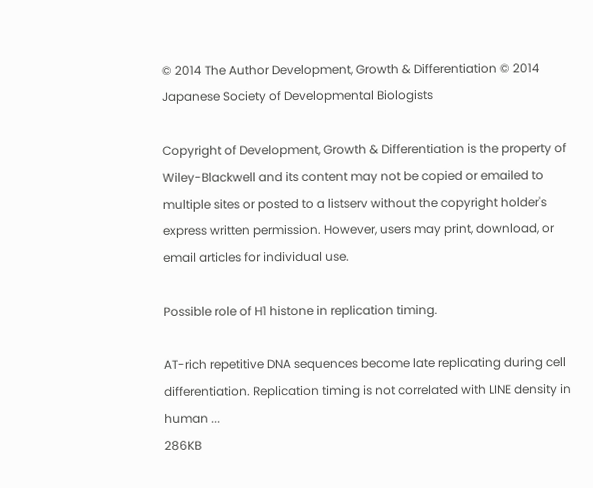© 2014 The Author Development, Growth & Differentiation © 2014 Japanese Society of Developmental Biologists

Copyright of Development, Growth & Differentiation is the property of Wiley-Blackwell and its content may not be copied or emailed to multiple sites or posted to a listserv without the copyright holder's express written permission. However, users may print, download, or email articles for individual use.

Possible role of H1 histone in replication timing.

AT-rich repetitive DNA sequences become late replicating during cell differentiation. Replication timing is not correlated with LINE density in human ...
286KB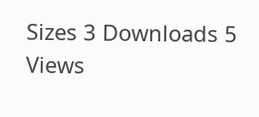Sizes 3 Downloads 5 Views